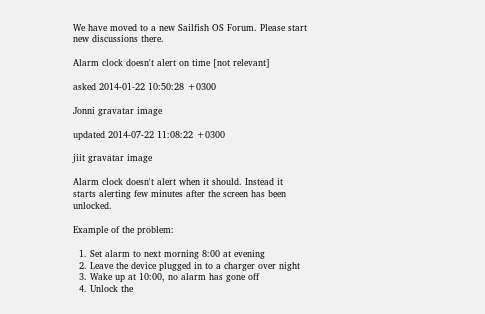We have moved to a new Sailfish OS Forum. Please start new discussions there.

Alarm clock doesn't alert on time [not relevant]

asked 2014-01-22 10:50:28 +0300

Jonni gravatar image

updated 2014-07-22 11:08:22 +0300

jiit gravatar image

Alarm clock doesn't alert when it should. Instead it starts alerting few minutes after the screen has been unlocked.

Example of the problem:

  1. Set alarm to next morning 8:00 at evening
  2. Leave the device plugged in to a charger over night
  3. Wake up at 10:00, no alarm has gone off
  4. Unlock the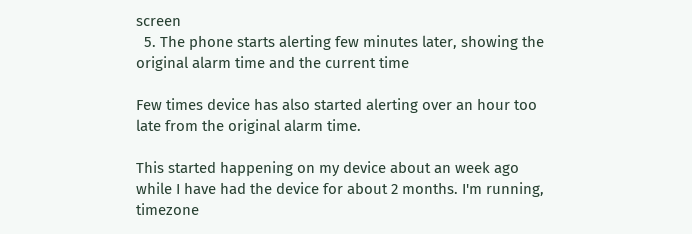screen
  5. The phone starts alerting few minutes later, showing the original alarm time and the current time

Few times device has also started alerting over an hour too late from the original alarm time.

This started happening on my device about an week ago while I have had the device for about 2 months. I'm running, timezone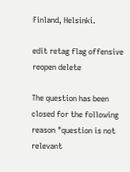Finland, Helsinki.

edit retag flag offensive reopen delete

The question has been closed for the following reason "question is not relevant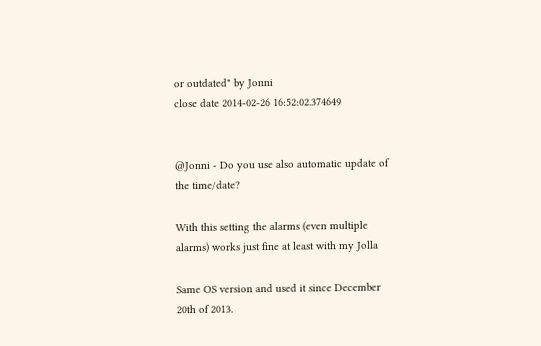or outdated" by Jonni
close date 2014-02-26 16:52:02.374649


@Jonni - Do you use also automatic update of the time/date?

With this setting the alarms (even multiple alarms) works just fine at least with my Jolla

Same OS version and used it since December 20th of 2013.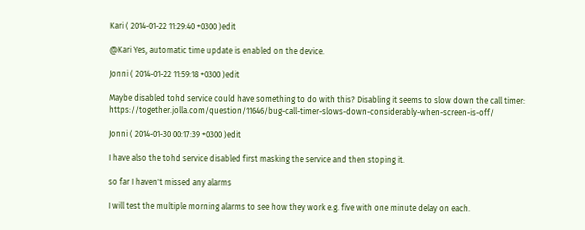Kari ( 2014-01-22 11:29:40 +0300 )edit

@Kari Yes, automatic time update is enabled on the device.

Jonni ( 2014-01-22 11:59:18 +0300 )edit

Maybe disabled tohd service could have something to do with this? Disabling it seems to slow down the call timer: https://together.jolla.com/question/11646/bug-call-timer-slows-down-considerably-when-screen-is-off/

Jonni ( 2014-01-30 00:17:39 +0300 )edit

I have also the tohd service disabled first masking the service and then stoping it.

so far I haven't missed any alarms

I will test the multiple morning alarms to see how they work e.g. five with one minute delay on each.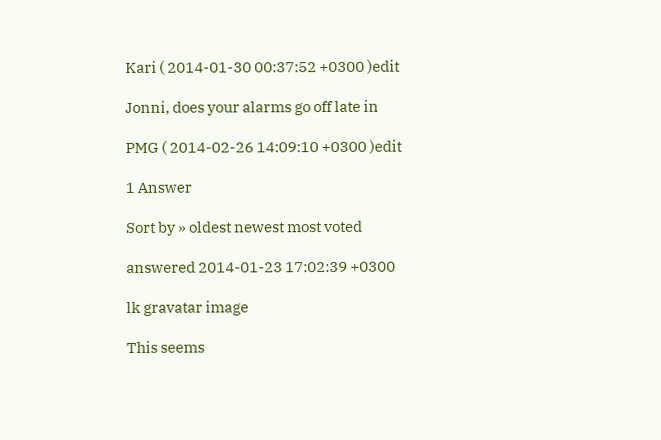Kari ( 2014-01-30 00:37:52 +0300 )edit

Jonni, does your alarms go off late in

PMG ( 2014-02-26 14:09:10 +0300 )edit

1 Answer

Sort by » oldest newest most voted

answered 2014-01-23 17:02:39 +0300

lk gravatar image

This seems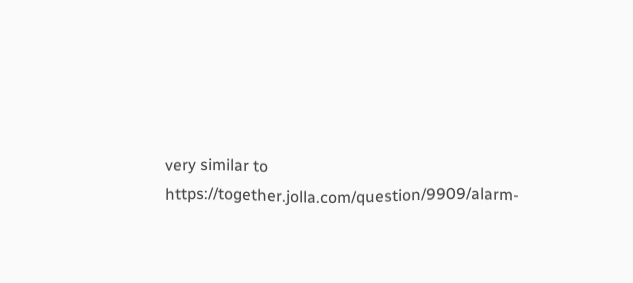very similar to https://together.jolla.com/question/9909/alarm-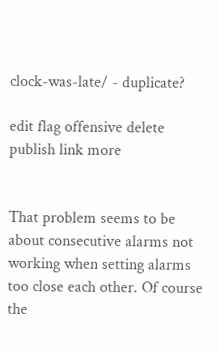clock-was-late/ - duplicate?

edit flag offensive delete publish link more


That problem seems to be about consecutive alarms not working when setting alarms too close each other. Of course the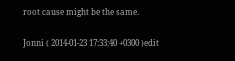root cause might be the same.

Jonni ( 2014-01-23 17:33:40 +0300 )edit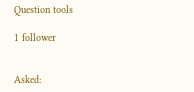Question tools

1 follower


Asked: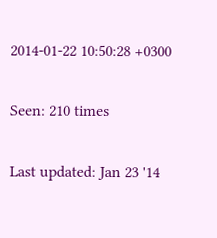2014-01-22 10:50:28 +0300

Seen: 210 times

Last updated: Jan 23 '14